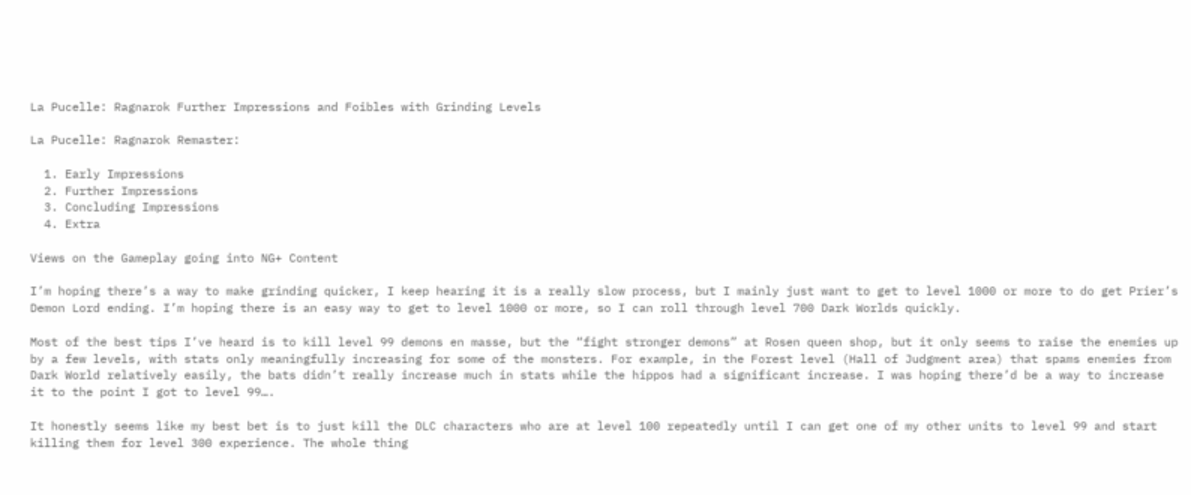La Pucelle: Ragnarok Further Impressions and Foibles with Grinding Levels

La Pucelle: Ragnarok Remaster:

  1. Early Impressions
  2. Further Impressions
  3. Concluding Impressions
  4. Extra

Views on the Gameplay going into NG+ Content

I’m hoping there’s a way to make grinding quicker, I keep hearing it is a really slow process, but I mainly just want to get to level 1000 or more to do get Prier’s Demon Lord ending. I’m hoping there is an easy way to get to level 1000 or more, so I can roll through level 700 Dark Worlds quickly.

Most of the best tips I’ve heard is to kill level 99 demons en masse, but the “fight stronger demons” at Rosen queen shop, but it only seems to raise the enemies up by a few levels, with stats only meaningfully increasing for some of the monsters. For example, in the Forest level (Hall of Judgment area) that spams enemies from Dark World relatively easily, the bats didn’t really increase much in stats while the hippos had a significant increase. I was hoping there’d be a way to increase it to the point I got to level 99….

It honestly seems like my best bet is to just kill the DLC characters who are at level 100 repeatedly until I can get one of my other units to level 99 and start killing them for level 300 experience. The whole thing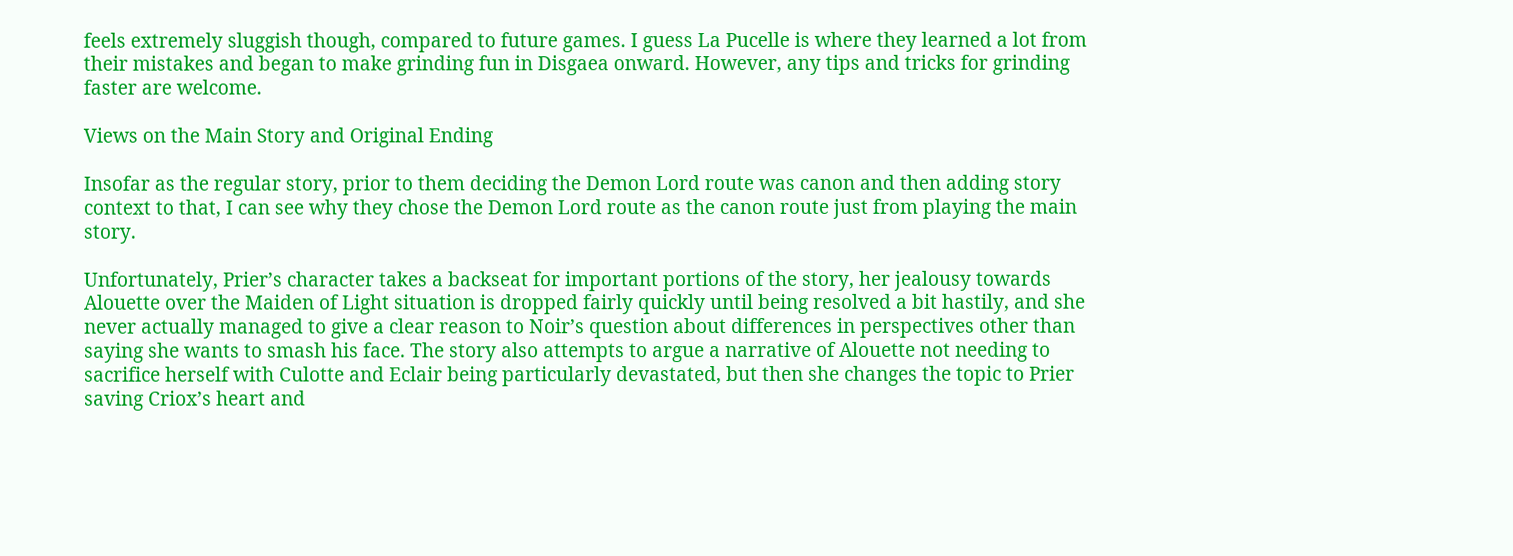feels extremely sluggish though, compared to future games. I guess La Pucelle is where they learned a lot from their mistakes and began to make grinding fun in Disgaea onward. However, any tips and tricks for grinding faster are welcome.

Views on the Main Story and Original Ending

Insofar as the regular story, prior to them deciding the Demon Lord route was canon and then adding story context to that, I can see why they chose the Demon Lord route as the canon route just from playing the main story.

Unfortunately, Prier’s character takes a backseat for important portions of the story, her jealousy towards Alouette over the Maiden of Light situation is dropped fairly quickly until being resolved a bit hastily, and she never actually managed to give a clear reason to Noir’s question about differences in perspectives other than saying she wants to smash his face. The story also attempts to argue a narrative of Alouette not needing to sacrifice herself with Culotte and Eclair being particularly devastated, but then she changes the topic to Prier saving Criox’s heart and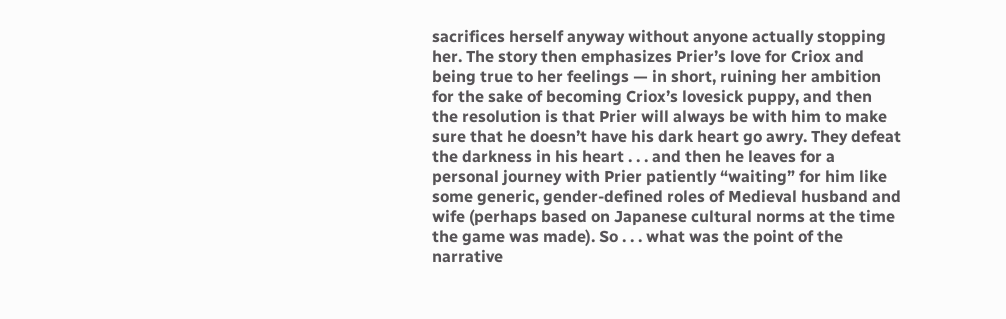sacrifices herself anyway without anyone actually stopping her. The story then emphasizes Prier’s love for Criox and being true to her feelings — in short, ruining her ambition for the sake of becoming Criox’s lovesick puppy, and then the resolution is that Prier will always be with him to make sure that he doesn’t have his dark heart go awry. They defeat the darkness in his heart . . . and then he leaves for a personal journey with Prier patiently “waiting” for him like some generic, gender-defined roles of Medieval husband and wife (perhaps based on Japanese cultural norms at the time the game was made). So . . . what was the point of the narrative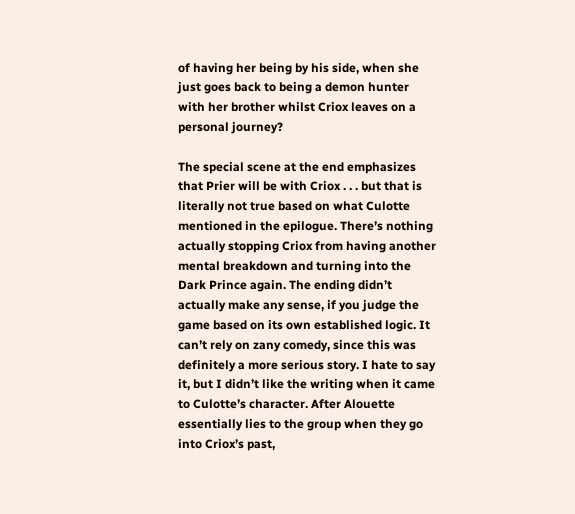of having her being by his side, when she just goes back to being a demon hunter with her brother whilst Criox leaves on a personal journey?

The special scene at the end emphasizes that Prier will be with Criox . . . but that is literally not true based on what Culotte mentioned in the epilogue. There’s nothing actually stopping Criox from having another mental breakdown and turning into the Dark Prince again. The ending didn’t actually make any sense, if you judge the game based on its own established logic. It can’t rely on zany comedy, since this was definitely a more serious story. I hate to say it, but I didn’t like the writing when it came to Culotte’s character. After Alouette essentially lies to the group when they go into Criox’s past,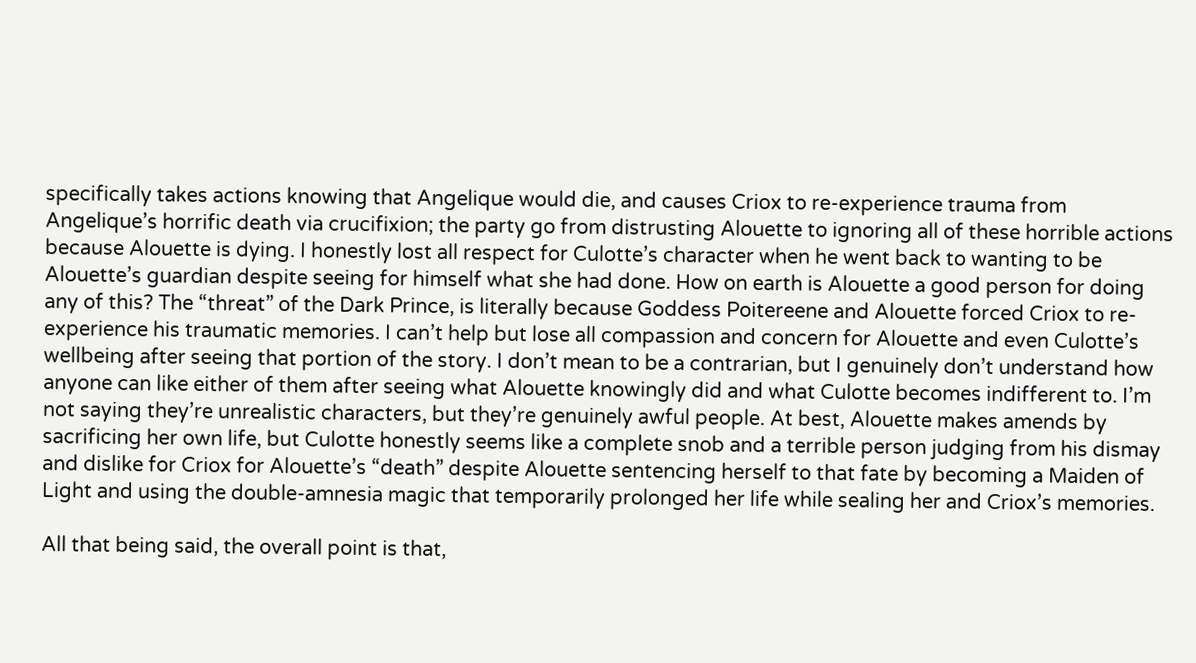specifically takes actions knowing that Angelique would die, and causes Criox to re-experience trauma from Angelique’s horrific death via crucifixion; the party go from distrusting Alouette to ignoring all of these horrible actions because Alouette is dying. I honestly lost all respect for Culotte’s character when he went back to wanting to be Alouette’s guardian despite seeing for himself what she had done. How on earth is Alouette a good person for doing any of this? The “threat” of the Dark Prince, is literally because Goddess Poitereene and Alouette forced Criox to re-experience his traumatic memories. I can’t help but lose all compassion and concern for Alouette and even Culotte’s wellbeing after seeing that portion of the story. I don’t mean to be a contrarian, but I genuinely don’t understand how anyone can like either of them after seeing what Alouette knowingly did and what Culotte becomes indifferent to. I’m not saying they’re unrealistic characters, but they’re genuinely awful people. At best, Alouette makes amends by sacrificing her own life, but Culotte honestly seems like a complete snob and a terrible person judging from his dismay and dislike for Criox for Alouette’s “death” despite Alouette sentencing herself to that fate by becoming a Maiden of Light and using the double-amnesia magic that temporarily prolonged her life while sealing her and Criox’s memories.

All that being said, the overall point is that,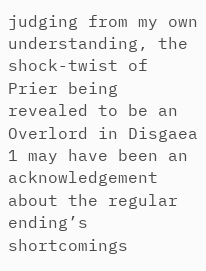judging from my own understanding, the shock-twist of Prier being revealed to be an Overlord in Disgaea 1 may have been an acknowledgement about the regular ending’s shortcomings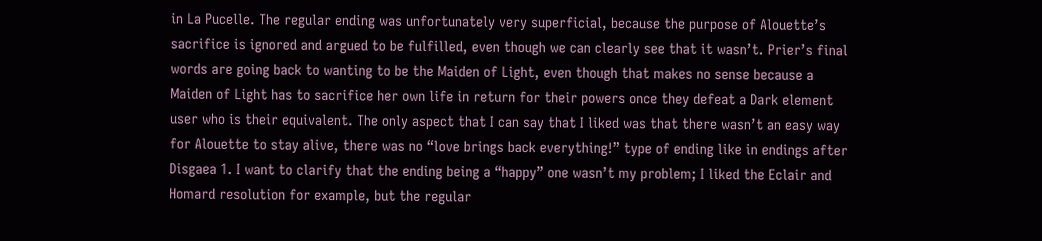in La Pucelle. The regular ending was unfortunately very superficial, because the purpose of Alouette’s sacrifice is ignored and argued to be fulfilled, even though we can clearly see that it wasn’t. Prier’s final words are going back to wanting to be the Maiden of Light, even though that makes no sense because a Maiden of Light has to sacrifice her own life in return for their powers once they defeat a Dark element user who is their equivalent. The only aspect that I can say that I liked was that there wasn’t an easy way for Alouette to stay alive, there was no “love brings back everything!” type of ending like in endings after Disgaea 1. I want to clarify that the ending being a “happy” one wasn’t my problem; I liked the Eclair and Homard resolution for example, but the regular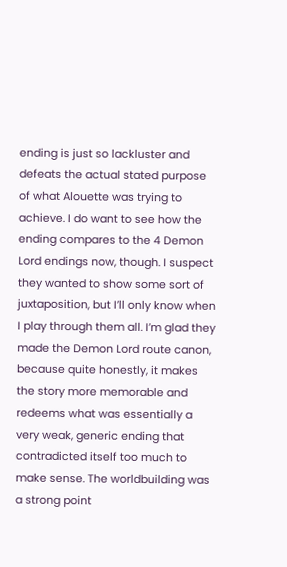ending is just so lackluster and defeats the actual stated purpose of what Alouette was trying to achieve. I do want to see how the ending compares to the 4 Demon Lord endings now, though. I suspect they wanted to show some sort of juxtaposition, but I’ll only know when I play through them all. I’m glad they made the Demon Lord route canon, because quite honestly, it makes the story more memorable and redeems what was essentially a very weak, generic ending that contradicted itself too much to make sense. The worldbuilding was a strong point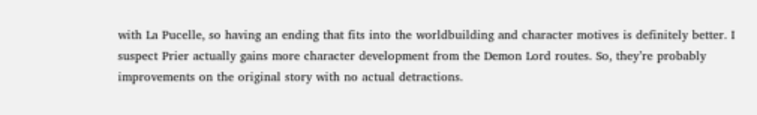with La Pucelle, so having an ending that fits into the worldbuilding and character motives is definitely better. I suspect Prier actually gains more character development from the Demon Lord routes. So, they’re probably improvements on the original story with no actual detractions.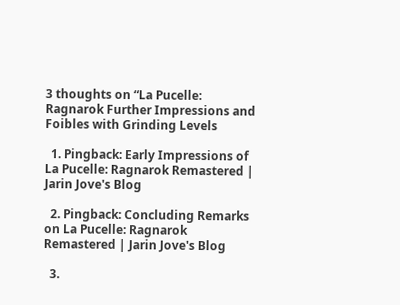3 thoughts on “La Pucelle: Ragnarok Further Impressions and Foibles with Grinding Levels

  1. Pingback: Early Impressions of La Pucelle: Ragnarok Remastered | Jarin Jove's Blog

  2. Pingback: Concluding Remarks on La Pucelle: Ragnarok Remastered | Jarin Jove's Blog

  3.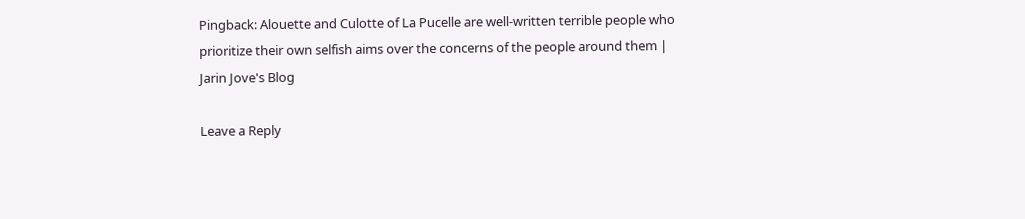Pingback: Alouette and Culotte of La Pucelle are well-written terrible people who prioritize their own selfish aims over the concerns of the people around them | Jarin Jove's Blog

Leave a Reply